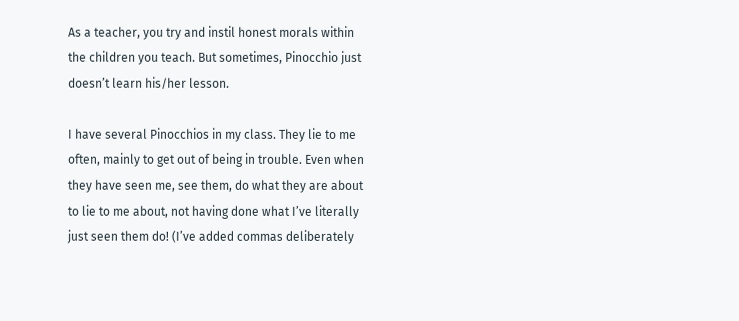As a teacher, you try and instil honest morals within the children you teach. But sometimes, Pinocchio just doesn’t learn his/her lesson.

I have several Pinocchios in my class. They lie to me often, mainly to get out of being in trouble. Even when they have seen me, see them, do what they are about to lie to me about, not having done what I’ve literally just seen them do! (I’ve added commas deliberately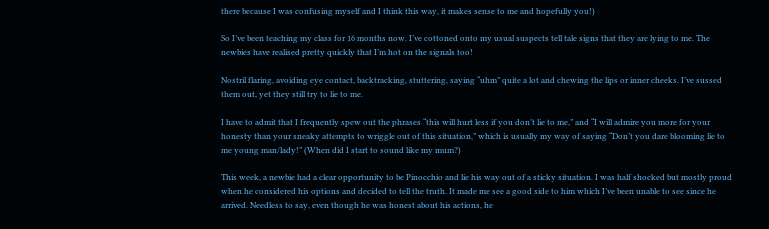there because I was confusing myself and I think this way, it makes sense to me and hopefully you!)

So I’ve been teaching my class for 16 months now. I’ve cottoned onto my usual suspects tell tale signs that they are lying to me. The newbies have realised pretty quickly that I’m hot on the signals too!

Nostril flaring, avoiding eye contact, backtracking, stuttering, saying “uhm” quite a lot and chewing the lips or inner cheeks. I’ve sussed them out, yet they still try to lie to me.

I have to admit that I frequently spew out the phrases “this will hurt less if you don’t lie to me,” and “I will admire you more for your honesty than your sneaky attempts to wriggle out of this situation,” which is usually my way of saying “Don’t you dare blooming lie to me young man/lady!” (When did I start to sound like my mum?)

This week, a newbie had a clear opportunity to be Pinocchio and lie his way out of a sticky situation. I was half shocked but mostly proud when he considered his options and decided to tell the truth. It made me see a good side to him which I’ve been unable to see since he arrived. Needless to say, even though he was honest about his actions, he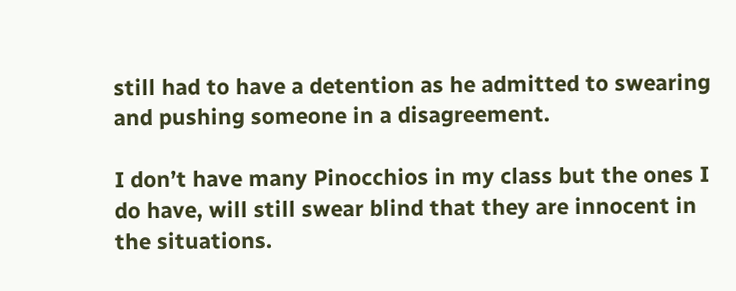still had to have a detention as he admitted to swearing and pushing someone in a disagreement.

I don’t have many Pinocchios in my class but the ones I do have, will still swear blind that they are innocent in the situations.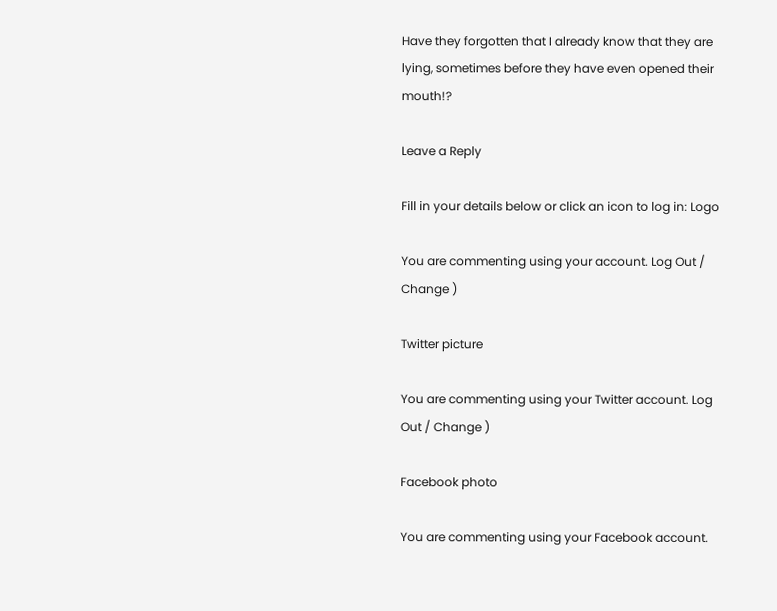Have they forgotten that I already know that they are lying, sometimes before they have even opened their mouth!?

Leave a Reply

Fill in your details below or click an icon to log in: Logo

You are commenting using your account. Log Out / Change )

Twitter picture

You are commenting using your Twitter account. Log Out / Change )

Facebook photo

You are commenting using your Facebook account.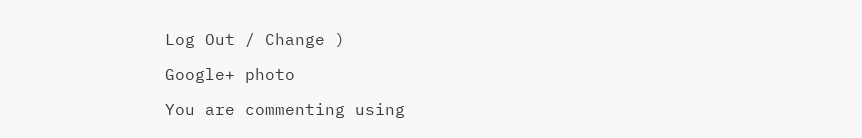Log Out / Change )

Google+ photo

You are commenting using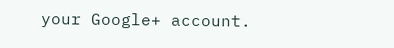your Google+ account.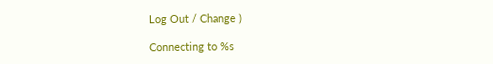Log Out / Change )

Connecting to %s